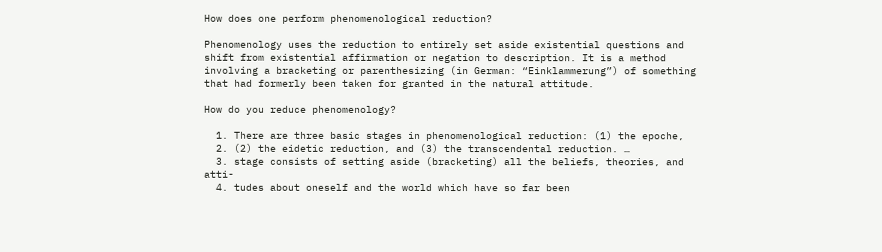How does one perform phenomenological reduction?

Phenomenology uses the reduction to entirely set aside existential questions and shift from existential affirmation or negation to description. It is a method involving a bracketing or parenthesizing (in German: “Einklammerung”) of something that had formerly been taken for granted in the natural attitude.

How do you reduce phenomenology?

  1. There are three basic stages in phenomenological reduction: (1) the epoche,
  2. (2) the eidetic reduction, and (3) the transcendental reduction. …
  3. stage consists of setting aside (bracketing) all the beliefs, theories, and atti-
  4. tudes about oneself and the world which have so far been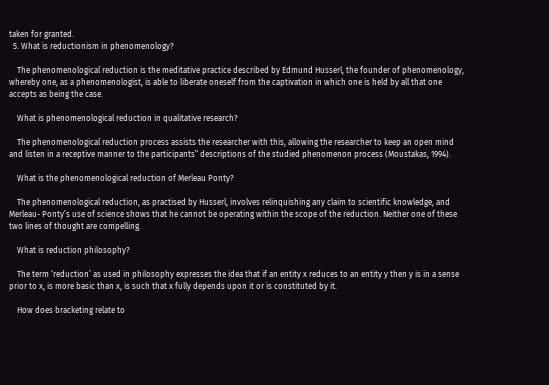taken for granted.
  5. What is reductionism in phenomenology?

    The phenomenological reduction is the meditative practice described by Edmund Husserl, the founder of phenomenology, whereby one, as a phenomenologist, is able to liberate oneself from the captivation in which one is held by all that one accepts as being the case.

    What is phenomenological reduction in qualitative research?

    The phenomenological reduction process assists the researcher with this, allowing the researcher to keep an open mind and listen in a receptive manner to the participants‟ descriptions of the studied phenomenon process (Moustakas, 1994).

    What is the phenomenological reduction of Merleau Ponty?

    The phenomenological reduction, as practised by Husserl, involves relinquishing any claim to scientific knowledge, and Merleau- Ponty’s use of science shows that he cannot be operating within the scope of the reduction. Neither one of these two lines of thought are compelling.

    What is reduction philosophy?

    The term ‘reduction’ as used in philosophy expresses the idea that if an entity x reduces to an entity y then y is in a sense prior to x, is more basic than x, is such that x fully depends upon it or is constituted by it.

    How does bracketing relate to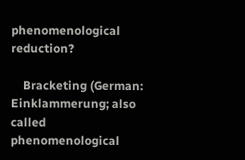phenomenological reduction?

    Bracketing (German: Einklammerung; also called phenomenological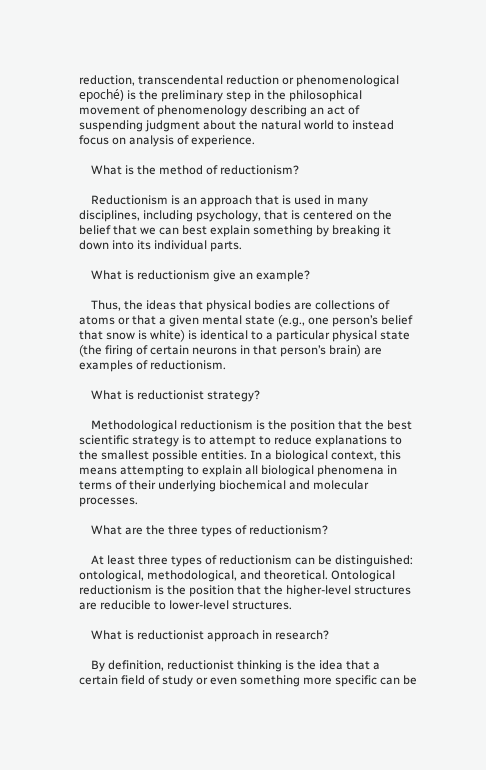reduction, transcendental reduction or phenomenological epoché) is the preliminary step in the philosophical movement of phenomenology describing an act of suspending judgment about the natural world to instead focus on analysis of experience.

    What is the method of reductionism?

    Reductionism is an approach that is used in many disciplines, including psychology, that is centered on the belief that we can best explain something by breaking it down into its individual parts.

    What is reductionism give an example?

    Thus, the ideas that physical bodies are collections of atoms or that a given mental state (e.g., one person’s belief that snow is white) is identical to a particular physical state (the firing of certain neurons in that person’s brain) are examples of reductionism.

    What is reductionist strategy?

    Methodological reductionism is the position that the best scientific strategy is to attempt to reduce explanations to the smallest possible entities. In a biological context, this means attempting to explain all biological phenomena in terms of their underlying biochemical and molecular processes.

    What are the three types of reductionism?

    At least three types of reductionism can be distinguished: ontological, methodological, and theoretical. Ontological reductionism is the position that the higher-level structures are reducible to lower-level structures.

    What is reductionist approach in research?

    By definition, reductionist thinking is the idea that a certain field of study or even something more specific can be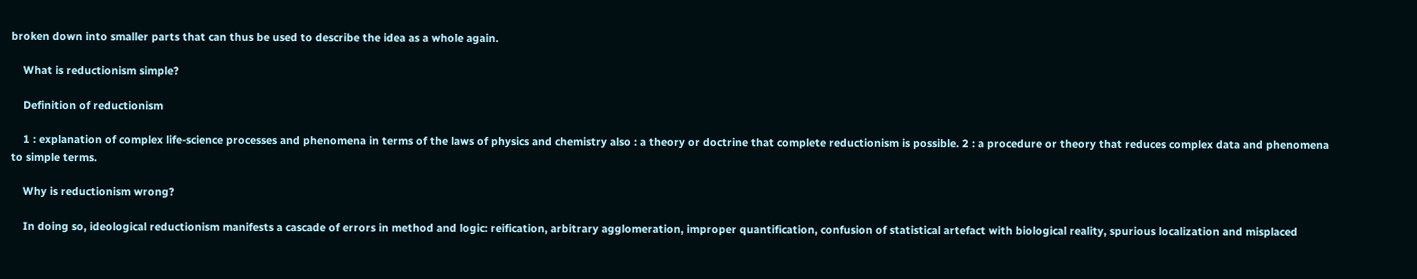broken down into smaller parts that can thus be used to describe the idea as a whole again.

    What is reductionism simple?

    Definition of reductionism

    1 : explanation of complex life-science processes and phenomena in terms of the laws of physics and chemistry also : a theory or doctrine that complete reductionism is possible. 2 : a procedure or theory that reduces complex data and phenomena to simple terms.

    Why is reductionism wrong?

    In doing so, ideological reductionism manifests a cascade of errors in method and logic: reification, arbitrary agglomeration, improper quantification, confusion of statistical artefact with biological reality, spurious localization and misplaced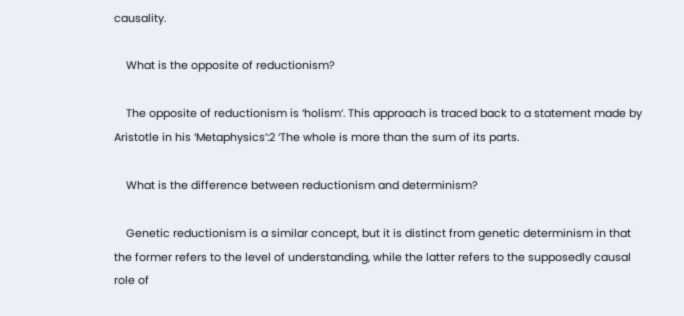causality.

    What is the opposite of reductionism?

    The opposite of reductionism is ‘holism‘. This approach is traced back to a statement made by Aristotle in his ‘Metaphysics’:2 ‘The whole is more than the sum of its parts.

    What is the difference between reductionism and determinism?

    Genetic reductionism is a similar concept, but it is distinct from genetic determinism in that the former refers to the level of understanding, while the latter refers to the supposedly causal role of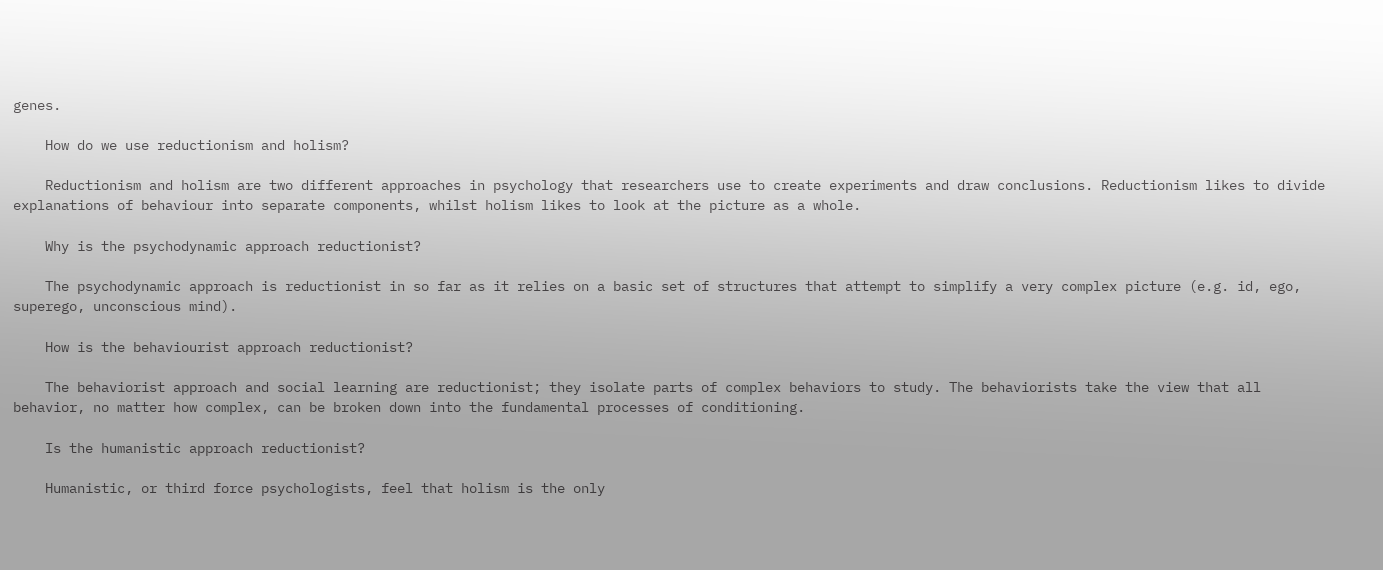genes.

    How do we use reductionism and holism?

    Reductionism and holism are two different approaches in psychology that researchers use to create experiments and draw conclusions. Reductionism likes to divide explanations of behaviour into separate components, whilst holism likes to look at the picture as a whole.

    Why is the psychodynamic approach reductionist?

    The psychodynamic approach is reductionist in so far as it relies on a basic set of structures that attempt to simplify a very complex picture (e.g. id, ego, superego, unconscious mind).

    How is the behaviourist approach reductionist?

    The behaviorist approach and social learning are reductionist; they isolate parts of complex behaviors to study. The behaviorists take the view that all behavior, no matter how complex, can be broken down into the fundamental processes of conditioning.

    Is the humanistic approach reductionist?

    Humanistic, or third force psychologists, feel that holism is the only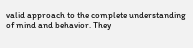valid approach to the complete understanding of mind and behavior. They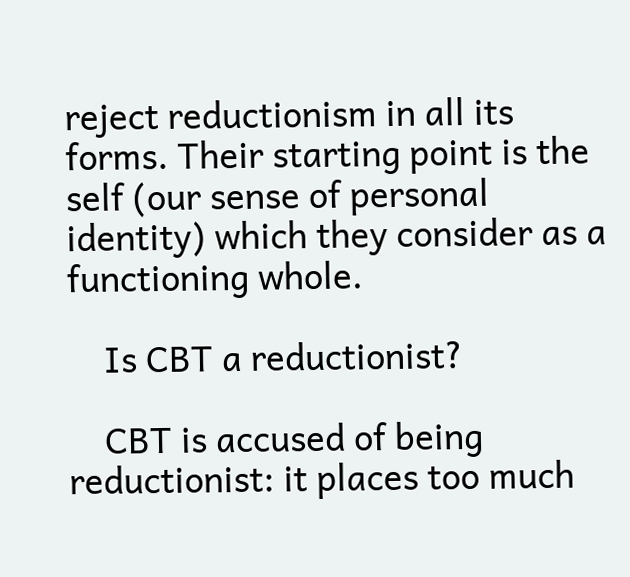reject reductionism in all its forms. Their starting point is the self (our sense of personal identity) which they consider as a functioning whole.

    Is CBT a reductionist?

    CBT is accused of being reductionist: it places too much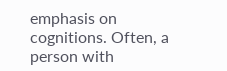emphasis on cognitions. Often, a person with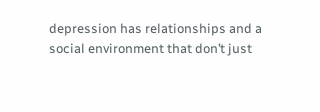depression has relationships and a social environment that don’t just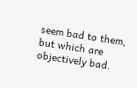seem bad to them, but which are objectively bad.